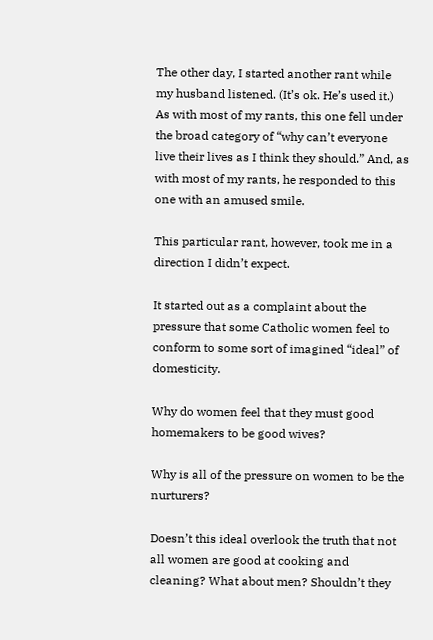The other day, I started another rant while my husband listened. (It’s ok. He’s used it.) As with most of my rants, this one fell under the broad category of “why can’t everyone live their lives as I think they should.” And, as with most of my rants, he responded to this one with an amused smile.

This particular rant, however, took me in a direction I didn’t expect.

It started out as a complaint about the pressure that some Catholic women feel to conform to some sort of imagined “ideal” of domesticity.

Why do women feel that they must good homemakers to be good wives?

Why is all of the pressure on women to be the nurturers?

Doesn’t this ideal overlook the truth that not all women are good at cooking and cleaning? What about men? Shouldn’t they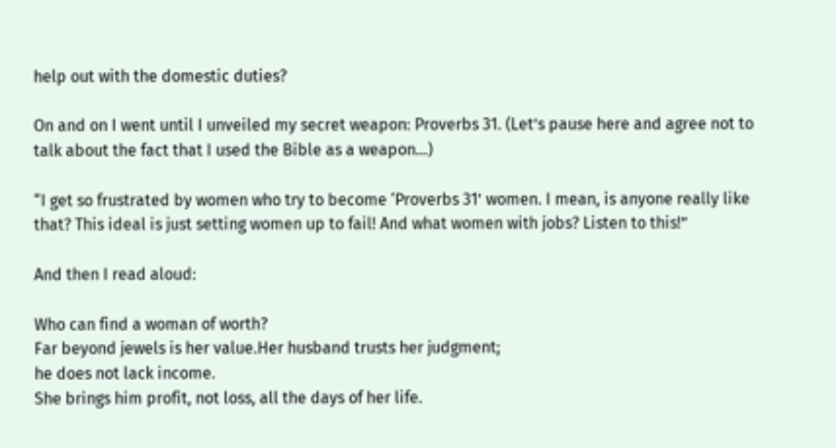help out with the domestic duties?

On and on I went until I unveiled my secret weapon: Proverbs 31. (Let’s pause here and agree not to talk about the fact that I used the Bible as a weapon…)

“I get so frustrated by women who try to become ‘Proverbs 31’ women. I mean, is anyone really like that? This ideal is just setting women up to fail! And what women with jobs? Listen to this!”

And then I read aloud:

Who can find a woman of worth?
Far beyond jewels is her value.Her husband trusts her judgment;
he does not lack income.
She brings him profit, not loss, all the days of her life.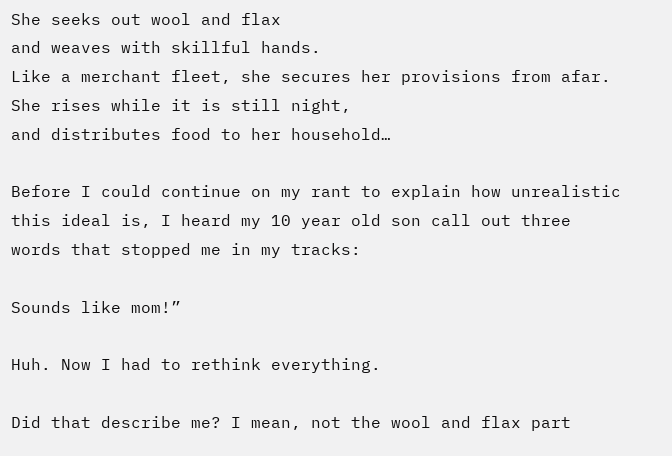She seeks out wool and flax
and weaves with skillful hands.
Like a merchant fleet, she secures her provisions from afar.
She rises while it is still night,
and distributes food to her household…

Before I could continue on my rant to explain how unrealistic this ideal is, I heard my 10 year old son call out three words that stopped me in my tracks:

Sounds like mom!”

Huh. Now I had to rethink everything.

Did that describe me? I mean, not the wool and flax part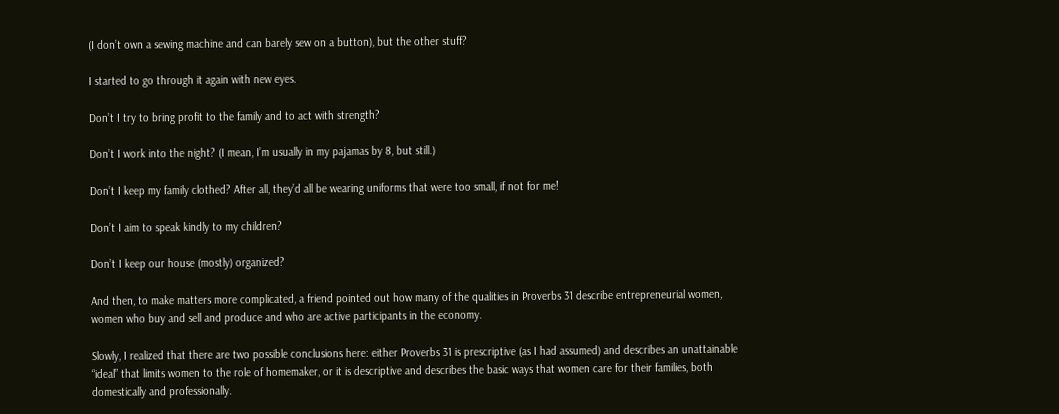(I don’t own a sewing machine and can barely sew on a button), but the other stuff?

I started to go through it again with new eyes.

Don’t I try to bring profit to the family and to act with strength?

Don’t I work into the night? (I mean, I’m usually in my pajamas by 8, but still.)

Don’t I keep my family clothed? After all, they’d all be wearing uniforms that were too small, if not for me!

Don’t I aim to speak kindly to my children?

Don’t I keep our house (mostly) organized?

And then, to make matters more complicated, a friend pointed out how many of the qualities in Proverbs 31 describe entrepreneurial women, women who buy and sell and produce and who are active participants in the economy.

Slowly, I realized that there are two possible conclusions here: either Proverbs 31 is prescriptive (as I had assumed) and describes an unattainable “ideal” that limits women to the role of homemaker, or it is descriptive and describes the basic ways that women care for their families, both domestically and professionally.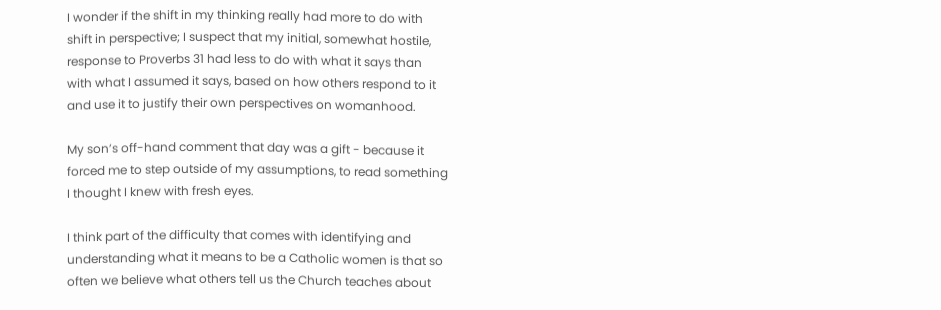I wonder if the shift in my thinking really had more to do with shift in perspective; I suspect that my initial, somewhat hostile, response to Proverbs 31 had less to do with what it says than with what I assumed it says, based on how others respond to it and use it to justify their own perspectives on womanhood.

My son’s off-hand comment that day was a gift - because it forced me to step outside of my assumptions, to read something I thought I knew with fresh eyes.

I think part of the difficulty that comes with identifying and understanding what it means to be a Catholic women is that so often we believe what others tell us the Church teaches about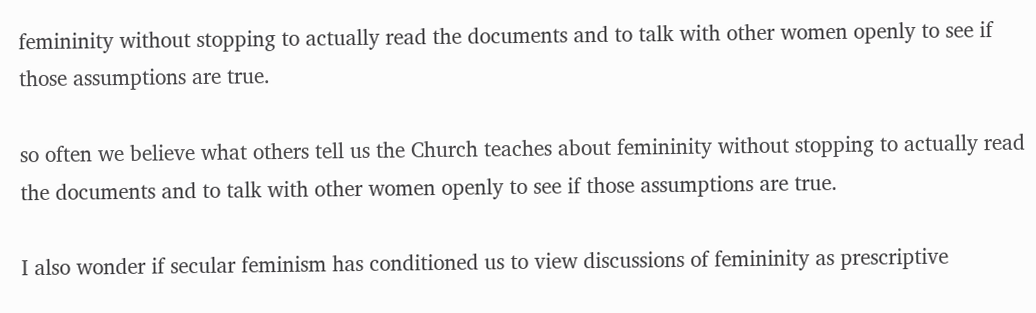femininity without stopping to actually read the documents and to talk with other women openly to see if those assumptions are true.

so often we believe what others tell us the Church teaches about femininity without stopping to actually read the documents and to talk with other women openly to see if those assumptions are true.

I also wonder if secular feminism has conditioned us to view discussions of femininity as prescriptive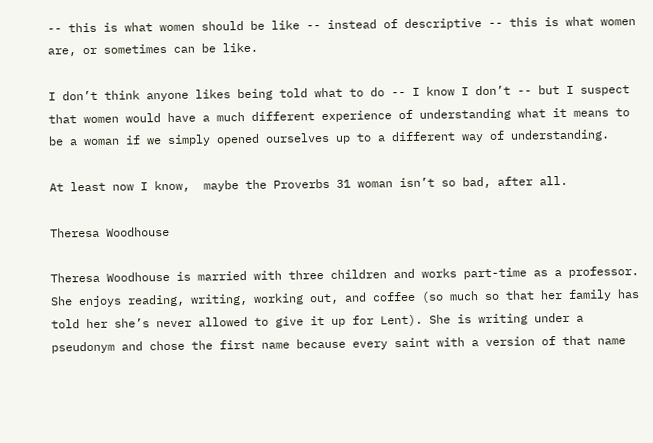-- this is what women should be like -- instead of descriptive -- this is what women are, or sometimes can be like.

I don’t think anyone likes being told what to do -- I know I don’t -- but I suspect that women would have a much different experience of understanding what it means to be a woman if we simply opened ourselves up to a different way of understanding.

At least now I know,  maybe the Proverbs 31 woman isn’t so bad, after all.

Theresa Woodhouse

Theresa Woodhouse is married with three children and works part-time as a professor. She enjoys reading, writing, working out, and coffee (so much so that her family has told her she’s never allowed to give it up for Lent). She is writing under a pseudonym and chose the first name because every saint with a version of that name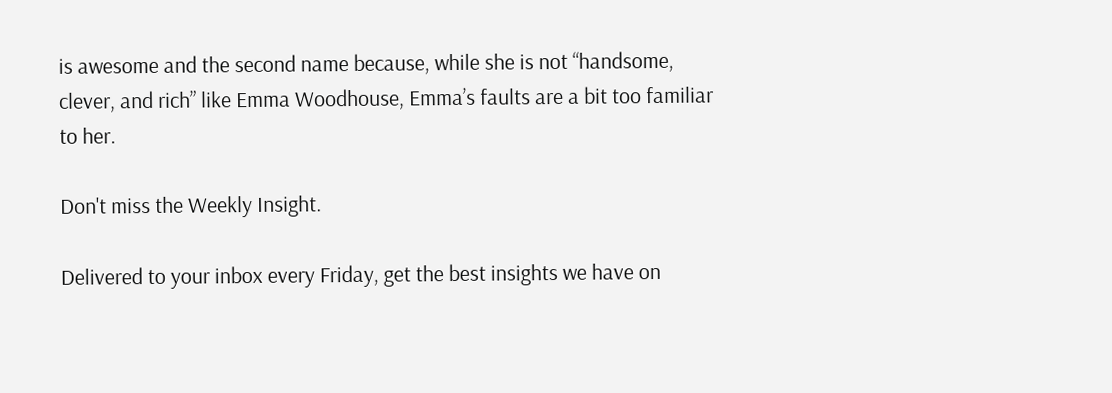is awesome and the second name because, while she is not “handsome, clever, and rich” like Emma Woodhouse, Emma’s faults are a bit too familiar to her.

Don't miss the Weekly Insight.

Delivered to your inbox every Friday, get the best insights we have on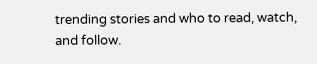trending stories and who to read, watch, and follow.